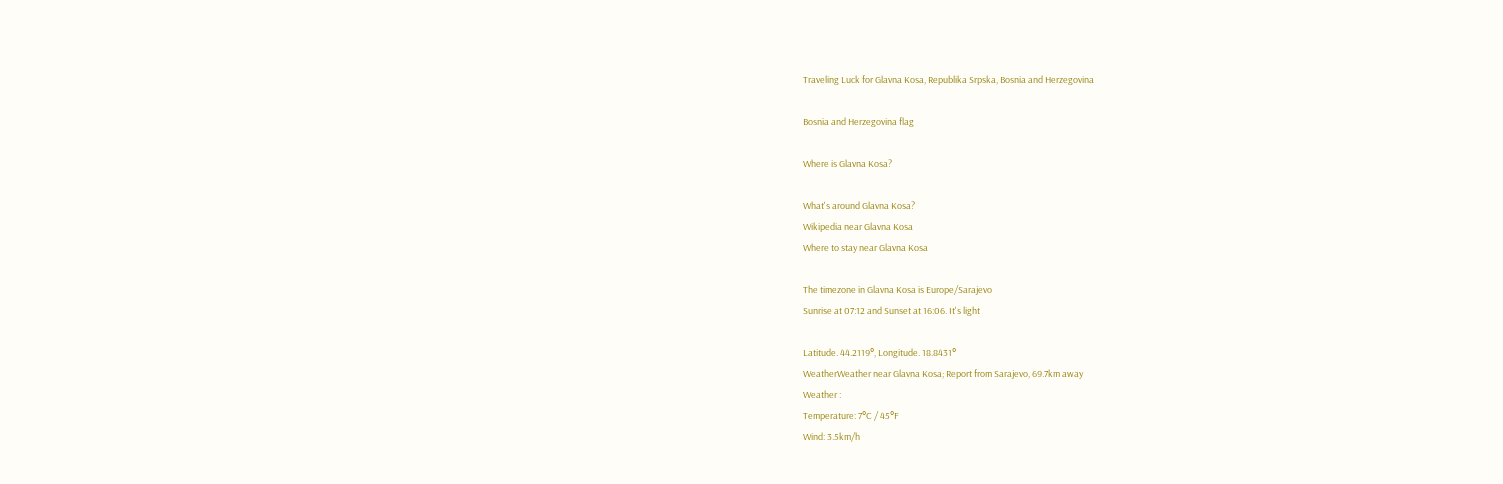Traveling Luck for Glavna Kosa, Republika Srpska, Bosnia and Herzegovina

Bosnia and Herzegovina flag

Where is Glavna Kosa?

What's around Glavna Kosa?
Wikipedia near Glavna Kosa
Where to stay near Glavna Kosa

The timezone in Glavna Kosa is Europe/Sarajevo
Sunrise at 07:12 and Sunset at 16:06. It's light

Latitude. 44.2119°, Longitude. 18.8431°
WeatherWeather near Glavna Kosa; Report from Sarajevo, 69.7km away
Weather :
Temperature: 7°C / 45°F
Wind: 3.5km/h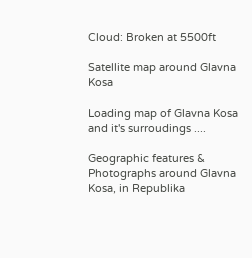Cloud: Broken at 5500ft

Satellite map around Glavna Kosa

Loading map of Glavna Kosa and it's surroudings ....

Geographic features & Photographs around Glavna Kosa, in Republika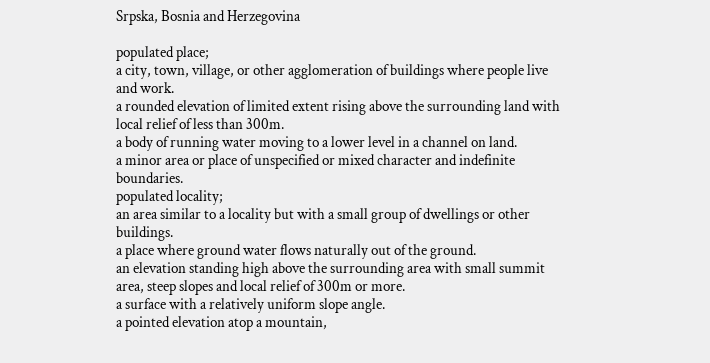Srpska, Bosnia and Herzegovina

populated place;
a city, town, village, or other agglomeration of buildings where people live and work.
a rounded elevation of limited extent rising above the surrounding land with local relief of less than 300m.
a body of running water moving to a lower level in a channel on land.
a minor area or place of unspecified or mixed character and indefinite boundaries.
populated locality;
an area similar to a locality but with a small group of dwellings or other buildings.
a place where ground water flows naturally out of the ground.
an elevation standing high above the surrounding area with small summit area, steep slopes and local relief of 300m or more.
a surface with a relatively uniform slope angle.
a pointed elevation atop a mountain,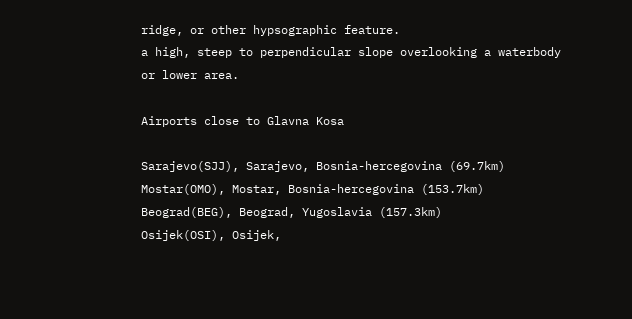ridge, or other hypsographic feature.
a high, steep to perpendicular slope overlooking a waterbody or lower area.

Airports close to Glavna Kosa

Sarajevo(SJJ), Sarajevo, Bosnia-hercegovina (69.7km)
Mostar(OMO), Mostar, Bosnia-hercegovina (153.7km)
Beograd(BEG), Beograd, Yugoslavia (157.3km)
Osijek(OSI), Osijek,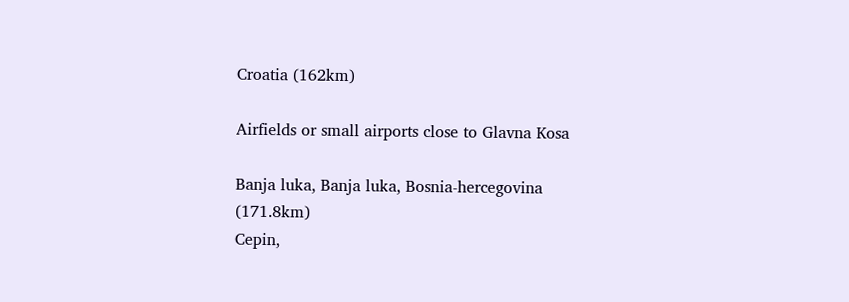Croatia (162km)

Airfields or small airports close to Glavna Kosa

Banja luka, Banja luka, Bosnia-hercegovina (171.8km)
Cepin,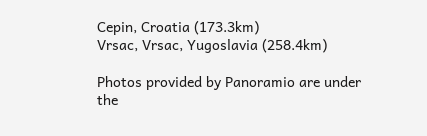Cepin, Croatia (173.3km)
Vrsac, Vrsac, Yugoslavia (258.4km)

Photos provided by Panoramio are under the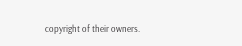copyright of their owners.